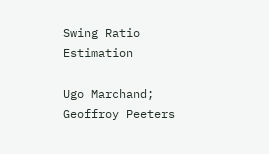Swing Ratio Estimation

Ugo Marchand; Geoffroy Peeters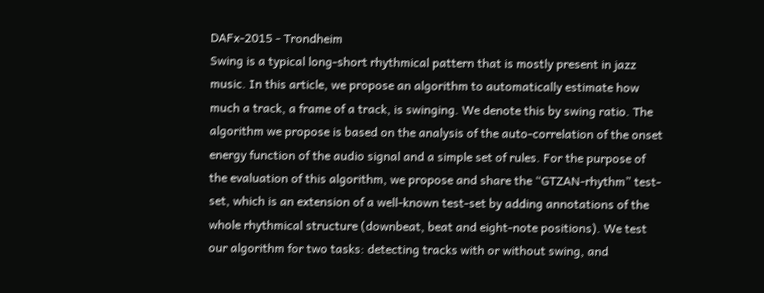DAFx-2015 - Trondheim
Swing is a typical long-short rhythmical pattern that is mostly present in jazz music. In this article, we propose an algorithm to automatically estimate how much a track, a frame of a track, is swinging. We denote this by swing ratio. The algorithm we propose is based on the analysis of the auto-correlation of the onset energy function of the audio signal and a simple set of rules. For the purpose of the evaluation of this algorithm, we propose and share the “GTZAN-rhythm” test-set, which is an extension of a well-known test-set by adding annotations of the whole rhythmical structure (downbeat, beat and eight-note positions). We test our algorithm for two tasks: detecting tracks with or without swing, and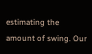estimating the amount of swing. Our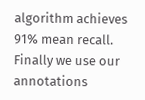algorithm achieves 91% mean recall. Finally we use our annotations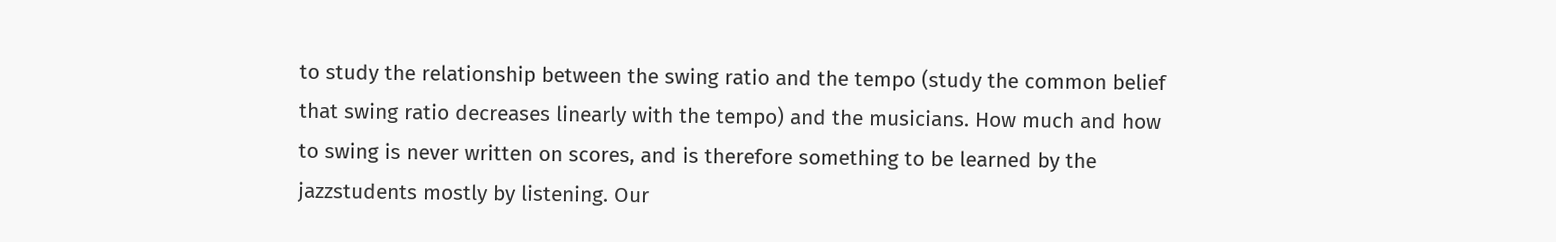to study the relationship between the swing ratio and the tempo (study the common belief that swing ratio decreases linearly with the tempo) and the musicians. How much and how to swing is never written on scores, and is therefore something to be learned by the jazzstudents mostly by listening. Our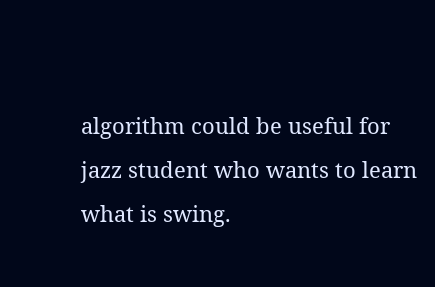algorithm could be useful for jazz student who wants to learn what is swing.